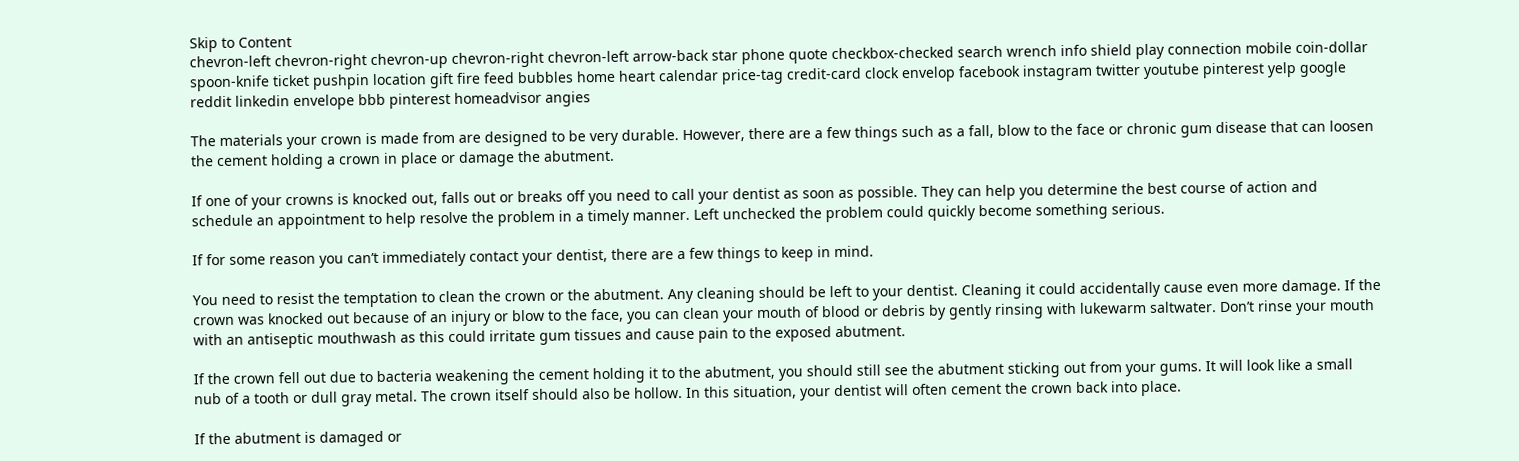Skip to Content
chevron-left chevron-right chevron-up chevron-right chevron-left arrow-back star phone quote checkbox-checked search wrench info shield play connection mobile coin-dollar spoon-knife ticket pushpin location gift fire feed bubbles home heart calendar price-tag credit-card clock envelop facebook instagram twitter youtube pinterest yelp google reddit linkedin envelope bbb pinterest homeadvisor angies

The materials your crown is made from are designed to be very durable. However, there are a few things such as a fall, blow to the face or chronic gum disease that can loosen the cement holding a crown in place or damage the abutment.

If one of your crowns is knocked out, falls out or breaks off you need to call your dentist as soon as possible. They can help you determine the best course of action and schedule an appointment to help resolve the problem in a timely manner. Left unchecked the problem could quickly become something serious.

If for some reason you can’t immediately contact your dentist, there are a few things to keep in mind.

You need to resist the temptation to clean the crown or the abutment. Any cleaning should be left to your dentist. Cleaning it could accidentally cause even more damage. If the crown was knocked out because of an injury or blow to the face, you can clean your mouth of blood or debris by gently rinsing with lukewarm saltwater. Don’t rinse your mouth with an antiseptic mouthwash as this could irritate gum tissues and cause pain to the exposed abutment.

If the crown fell out due to bacteria weakening the cement holding it to the abutment, you should still see the abutment sticking out from your gums. It will look like a small nub of a tooth or dull gray metal. The crown itself should also be hollow. In this situation, your dentist will often cement the crown back into place.

If the abutment is damaged or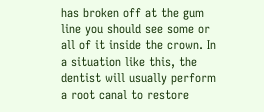has broken off at the gum line you should see some or all of it inside the crown. In a situation like this, the dentist will usually perform a root canal to restore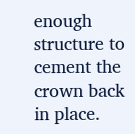enough structure to cement the crown back in place.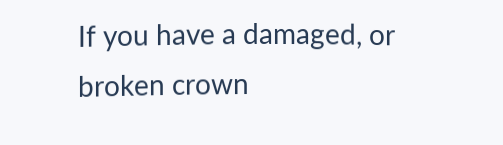If you have a damaged, or broken crown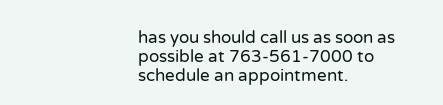has you should call us as soon as possible at 763-561-7000 to schedule an appointment.